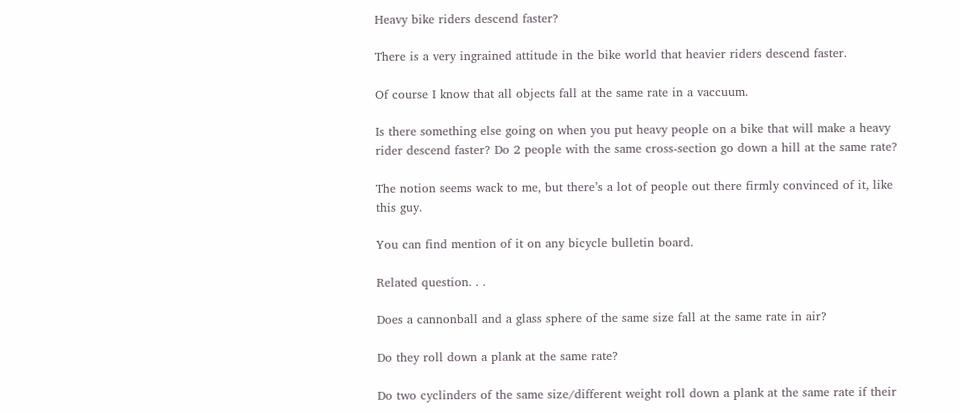Heavy bike riders descend faster?

There is a very ingrained attitude in the bike world that heavier riders descend faster.

Of course I know that all objects fall at the same rate in a vaccuum.

Is there something else going on when you put heavy people on a bike that will make a heavy rider descend faster? Do 2 people with the same cross-section go down a hill at the same rate?

The notion seems wack to me, but there’s a lot of people out there firmly convinced of it, like this guy.

You can find mention of it on any bicycle bulletin board.

Related question. . .

Does a cannonball and a glass sphere of the same size fall at the same rate in air?

Do they roll down a plank at the same rate?

Do two cyclinders of the same size/different weight roll down a plank at the same rate if their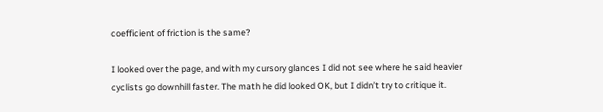coefficient of friction is the same?

I looked over the page, and with my cursory glances I did not see where he said heavier cyclists go downhill faster. The math he did looked OK, but I didn’t try to critique it.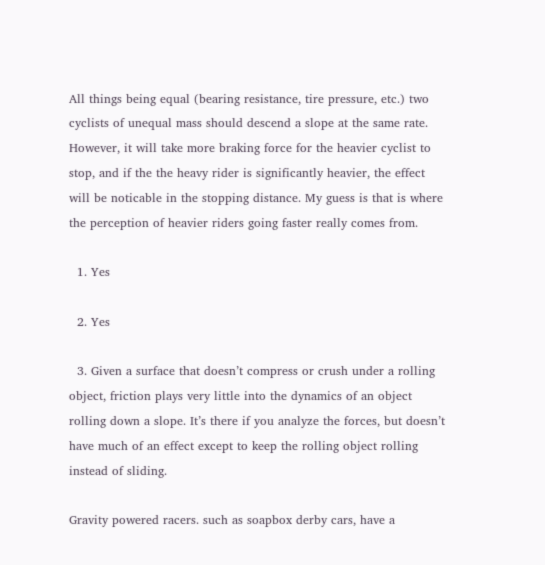All things being equal (bearing resistance, tire pressure, etc.) two cyclists of unequal mass should descend a slope at the same rate. However, it will take more braking force for the heavier cyclist to stop, and if the the heavy rider is significantly heavier, the effect will be noticable in the stopping distance. My guess is that is where the perception of heavier riders going faster really comes from.

  1. Yes

  2. Yes

  3. Given a surface that doesn’t compress or crush under a rolling object, friction plays very little into the dynamics of an object rolling down a slope. It’s there if you analyze the forces, but doesn’t have much of an effect except to keep the rolling object rolling instead of sliding.

Gravity powered racers. such as soapbox derby cars, have a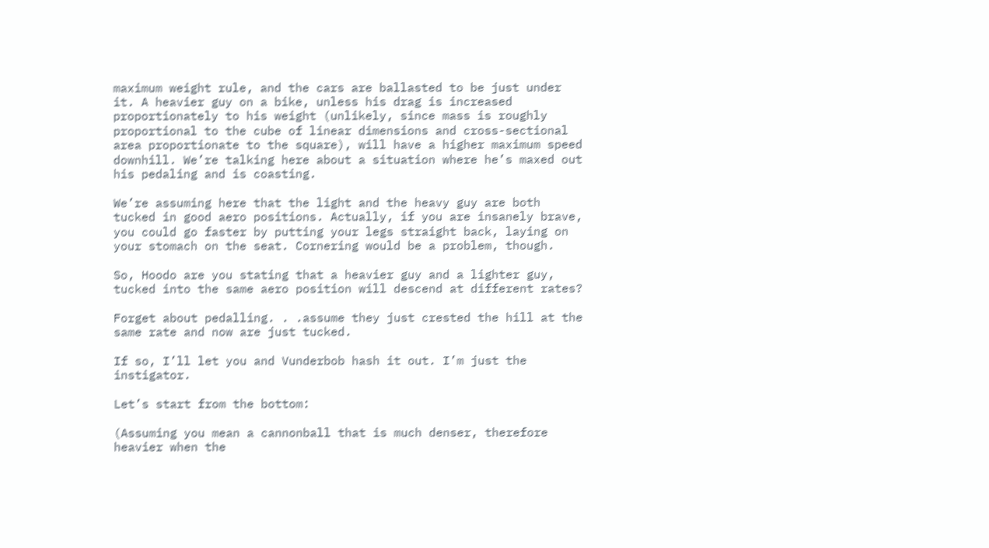maximum weight rule, and the cars are ballasted to be just under it. A heavier guy on a bike, unless his drag is increased proportionately to his weight (unlikely, since mass is roughly proportional to the cube of linear dimensions and cross-sectional area proportionate to the square), will have a higher maximum speed downhill. We’re talking here about a situation where he’s maxed out his pedaling and is coasting.

We’re assuming here that the light and the heavy guy are both tucked in good aero positions. Actually, if you are insanely brave, you could go faster by putting your legs straight back, laying on your stomach on the seat. Cornering would be a problem, though.

So, Hoodo are you stating that a heavier guy and a lighter guy, tucked into the same aero position will descend at different rates?

Forget about pedalling. . .assume they just crested the hill at the same rate and now are just tucked.

If so, I’ll let you and Vunderbob hash it out. I’m just the instigator.

Let’s start from the bottom:

(Assuming you mean a cannonball that is much denser, therefore heavier when the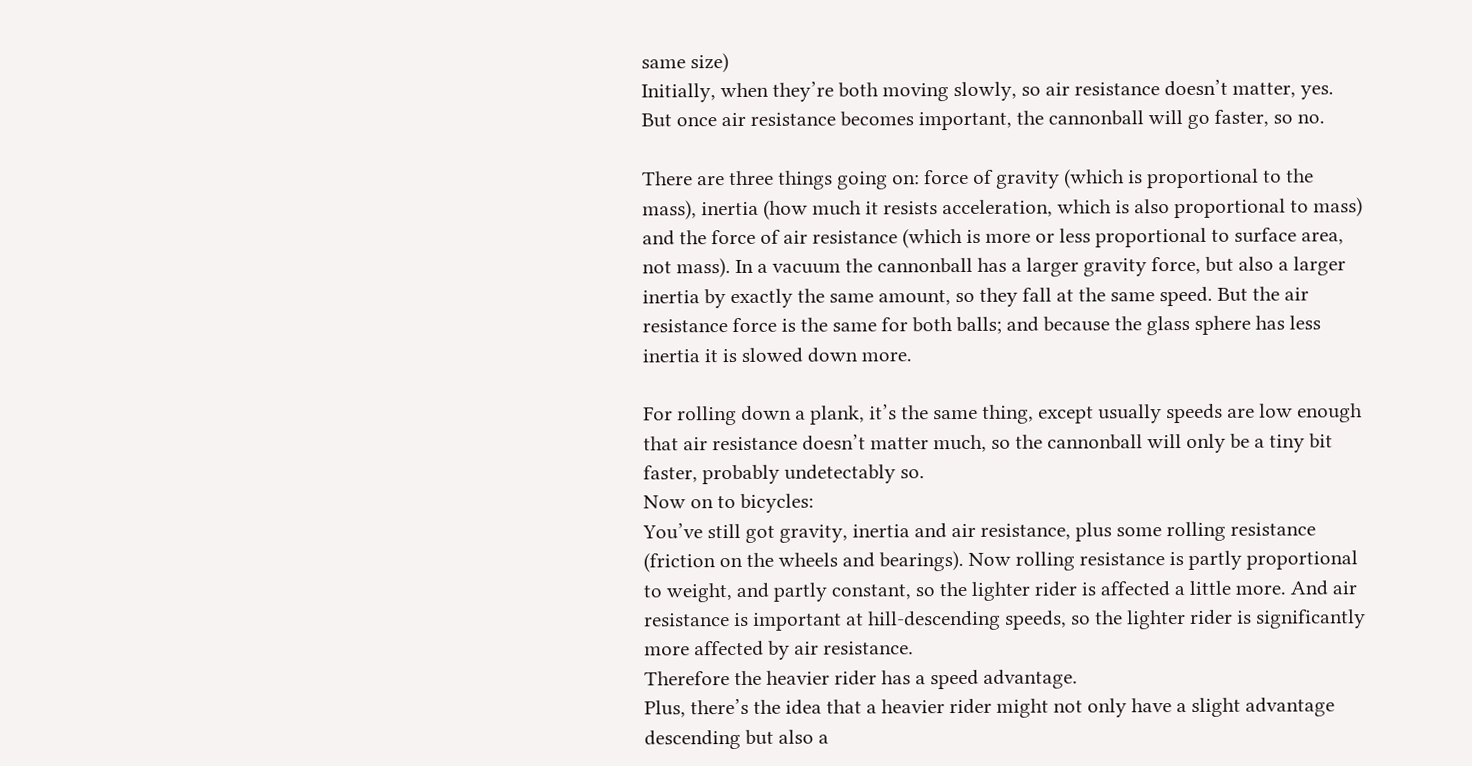same size)
Initially, when they’re both moving slowly, so air resistance doesn’t matter, yes.
But once air resistance becomes important, the cannonball will go faster, so no.

There are three things going on: force of gravity (which is proportional to the mass), inertia (how much it resists acceleration, which is also proportional to mass) and the force of air resistance (which is more or less proportional to surface area, not mass). In a vacuum the cannonball has a larger gravity force, but also a larger inertia by exactly the same amount, so they fall at the same speed. But the air resistance force is the same for both balls; and because the glass sphere has less inertia it is slowed down more.

For rolling down a plank, it’s the same thing, except usually speeds are low enough that air resistance doesn’t matter much, so the cannonball will only be a tiny bit faster, probably undetectably so.
Now on to bicycles:
You’ve still got gravity, inertia and air resistance, plus some rolling resistance (friction on the wheels and bearings). Now rolling resistance is partly proportional to weight, and partly constant, so the lighter rider is affected a little more. And air resistance is important at hill-descending speeds, so the lighter rider is significantly more affected by air resistance.
Therefore the heavier rider has a speed advantage.
Plus, there’s the idea that a heavier rider might not only have a slight advantage descending but also a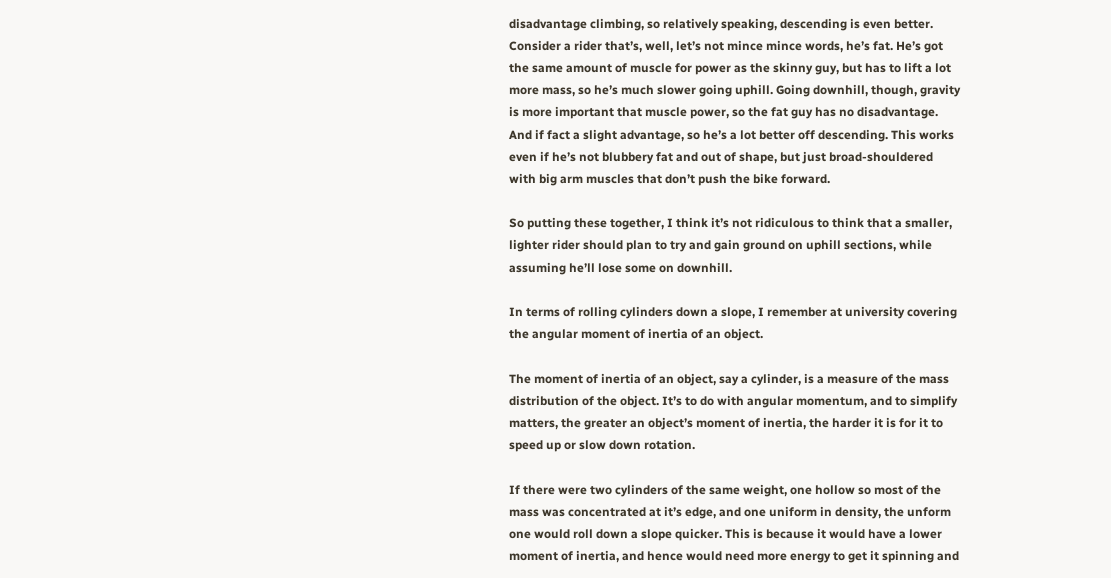disadvantage climbing, so relatively speaking, descending is even better. Consider a rider that’s, well, let’s not mince mince words, he’s fat. He’s got the same amount of muscle for power as the skinny guy, but has to lift a lot more mass, so he’s much slower going uphill. Going downhill, though, gravity is more important that muscle power, so the fat guy has no disadvantage. And if fact a slight advantage, so he’s a lot better off descending. This works even if he’s not blubbery fat and out of shape, but just broad-shouldered with big arm muscles that don’t push the bike forward.

So putting these together, I think it’s not ridiculous to think that a smaller, lighter rider should plan to try and gain ground on uphill sections, while assuming he’ll lose some on downhill.

In terms of rolling cylinders down a slope, I remember at university covering the angular moment of inertia of an object.

The moment of inertia of an object, say a cylinder, is a measure of the mass distribution of the object. It’s to do with angular momentum, and to simplify matters, the greater an object’s moment of inertia, the harder it is for it to speed up or slow down rotation.

If there were two cylinders of the same weight, one hollow so most of the mass was concentrated at it’s edge, and one uniform in density, the unform one would roll down a slope quicker. This is because it would have a lower moment of inertia, and hence would need more energy to get it spinning and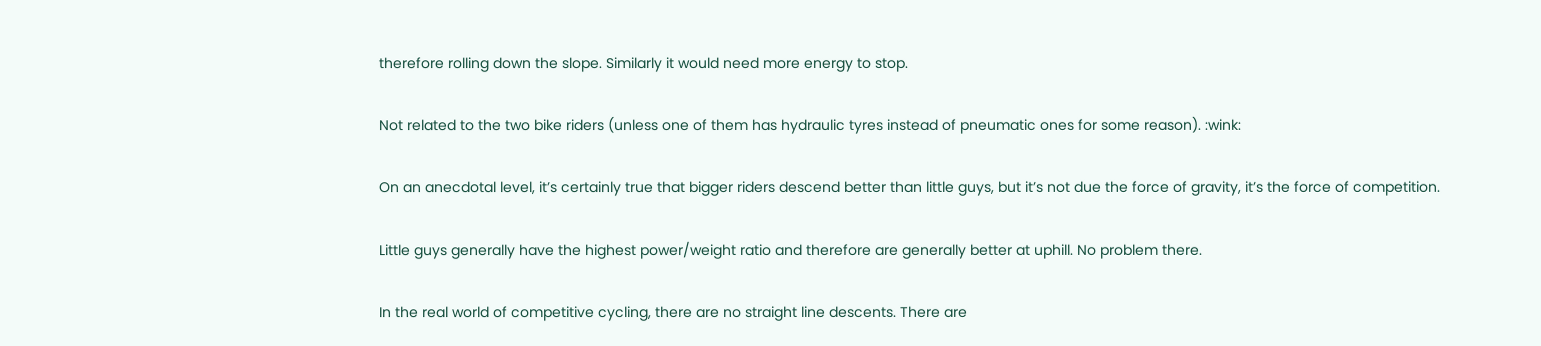therefore rolling down the slope. Similarly it would need more energy to stop.

Not related to the two bike riders (unless one of them has hydraulic tyres instead of pneumatic ones for some reason). :wink:

On an anecdotal level, it’s certainly true that bigger riders descend better than little guys, but it’s not due the force of gravity, it’s the force of competition.

Little guys generally have the highest power/weight ratio and therefore are generally better at uphill. No problem there.

In the real world of competitive cycling, there are no straight line descents. There are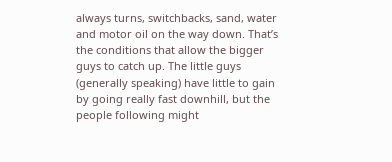always turns, switchbacks, sand, water and motor oil on the way down. That’s the conditions that allow the bigger guys to catch up. The little guys (generally speaking) have little to gain by going really fast downhill, but the people following might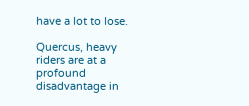have a lot to lose.

Quercus, heavy riders are at a profound disadvantage in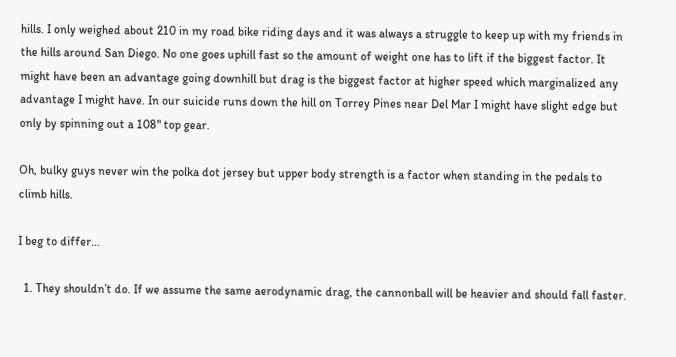hills. I only weighed about 210 in my road bike riding days and it was always a struggle to keep up with my friends in the hills around San Diego. No one goes uphill fast so the amount of weight one has to lift if the biggest factor. It might have been an advantage going downhill but drag is the biggest factor at higher speed which marginalized any advantage I might have. In our suicide runs down the hill on Torrey Pines near Del Mar I might have slight edge but only by spinning out a 108" top gear.

Oh, bulky guys never win the polka dot jersey but upper body strength is a factor when standing in the pedals to climb hills.

I beg to differ…

  1. They shouldn’t do. If we assume the same aerodynamic drag, the cannonball will be heavier and should fall faster.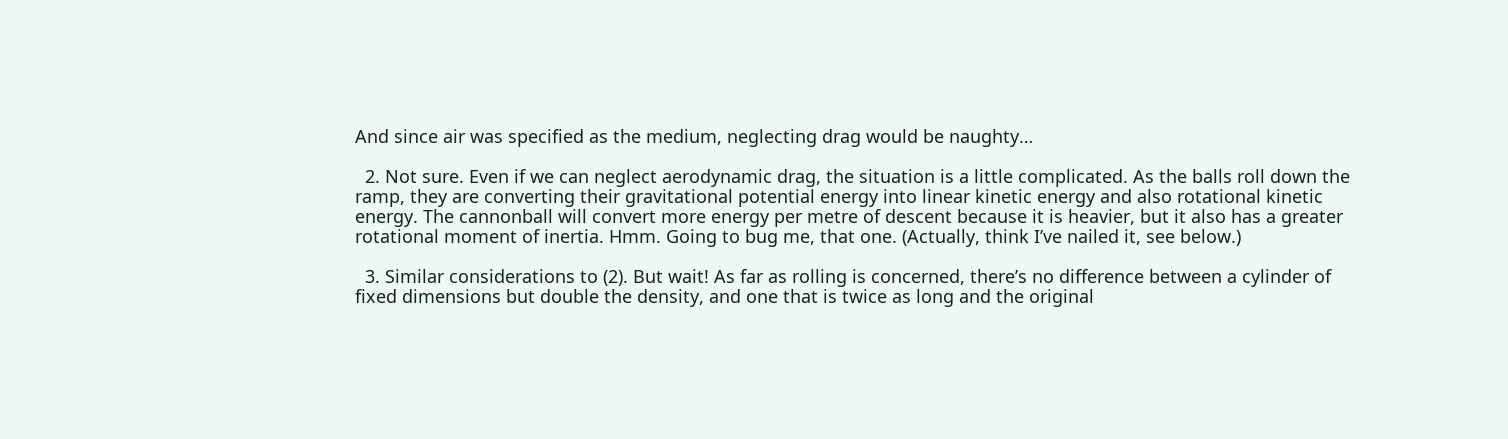And since air was specified as the medium, neglecting drag would be naughty…

  2. Not sure. Even if we can neglect aerodynamic drag, the situation is a little complicated. As the balls roll down the ramp, they are converting their gravitational potential energy into linear kinetic energy and also rotational kinetic energy. The cannonball will convert more energy per metre of descent because it is heavier, but it also has a greater rotational moment of inertia. Hmm. Going to bug me, that one. (Actually, think I’ve nailed it, see below.)

  3. Similar considerations to (2). But wait! As far as rolling is concerned, there’s no difference between a cylinder of fixed dimensions but double the density, and one that is twice as long and the original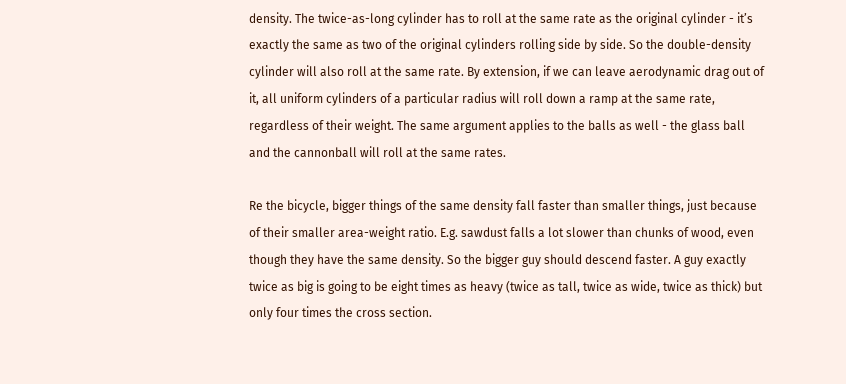density. The twice-as-long cylinder has to roll at the same rate as the original cylinder - it’s exactly the same as two of the original cylinders rolling side by side. So the double-density cylinder will also roll at the same rate. By extension, if we can leave aerodynamic drag out of it, all uniform cylinders of a particular radius will roll down a ramp at the same rate, regardless of their weight. The same argument applies to the balls as well - the glass ball and the cannonball will roll at the same rates.

Re the bicycle, bigger things of the same density fall faster than smaller things, just because of their smaller area-weight ratio. E.g. sawdust falls a lot slower than chunks of wood, even though they have the same density. So the bigger guy should descend faster. A guy exactly twice as big is going to be eight times as heavy (twice as tall, twice as wide, twice as thick) but only four times the cross section.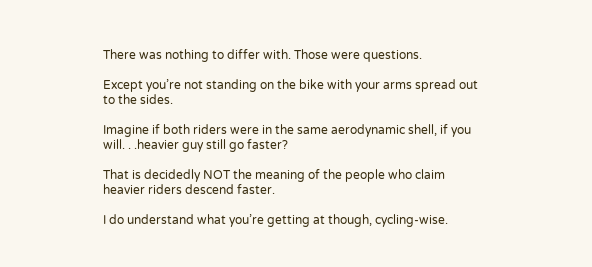There was nothing to differ with. Those were questions.

Except you’re not standing on the bike with your arms spread out to the sides.

Imagine if both riders were in the same aerodynamic shell, if you will. . .heavier guy still go faster?

That is decidedly NOT the meaning of the people who claim heavier riders descend faster.

I do understand what you’re getting at though, cycling-wise.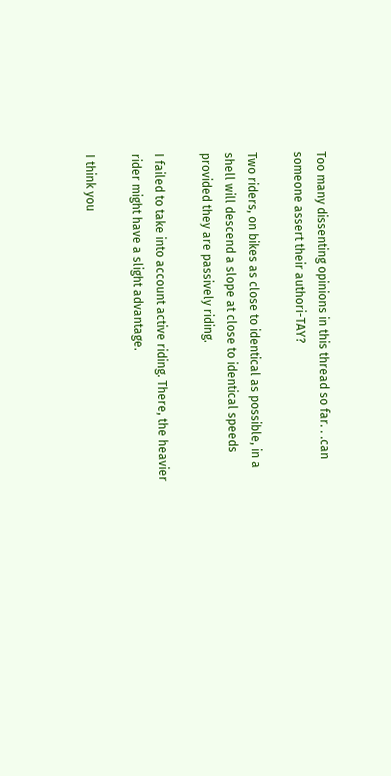Too many dissenting opinions in this thread so far. . .can someone assert their authori-TAY?

Two riders, on bikes as close to identical as possible, in a shell will descend a slope at close to identical speeds provided they are passively riding.

I failed to take into account active riding. There, the heavier rider might have a slight advantage.

I think you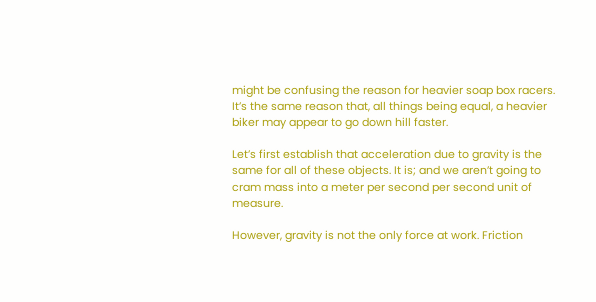might be confusing the reason for heavier soap box racers. It’s the same reason that, all things being equal, a heavier biker may appear to go down hill faster.

Let’s first establish that acceleration due to gravity is the same for all of these objects. It is; and we aren’t going to cram mass into a meter per second per second unit of measure.

However, gravity is not the only force at work. Friction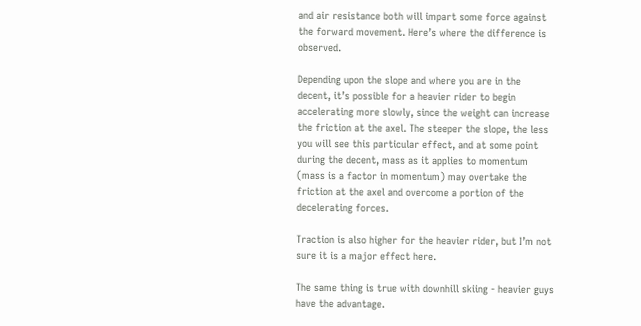and air resistance both will impart some force against the forward movement. Here’s where the difference is observed.

Depending upon the slope and where you are in the decent, it’s possible for a heavier rider to begin accelerating more slowly, since the weight can increase the friction at the axel. The steeper the slope, the less you will see this particular effect, and at some point during the decent, mass as it applies to momentum (mass is a factor in momentum) may overtake the friction at the axel and overcome a portion of the decelerating forces.

Traction is also higher for the heavier rider, but I’m not sure it is a major effect here.

The same thing is true with downhill skiing - heavier guys have the advantage.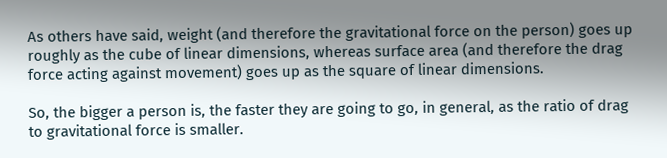As others have said, weight (and therefore the gravitational force on the person) goes up roughly as the cube of linear dimensions, whereas surface area (and therefore the drag force acting against movement) goes up as the square of linear dimensions.

So, the bigger a person is, the faster they are going to go, in general, as the ratio of drag to gravitational force is smaller.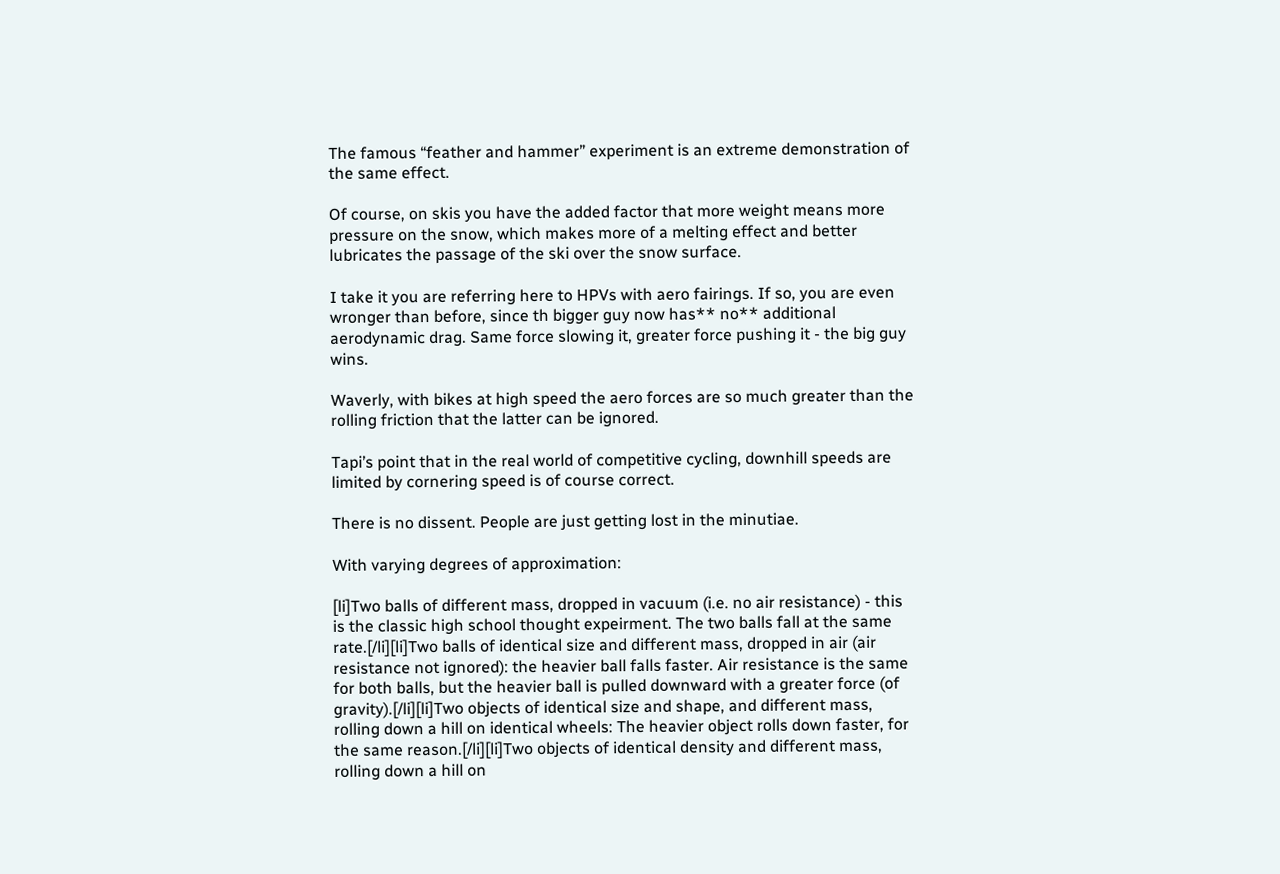The famous “feather and hammer” experiment is an extreme demonstration of the same effect.

Of course, on skis you have the added factor that more weight means more pressure on the snow, which makes more of a melting effect and better lubricates the passage of the ski over the snow surface.

I take it you are referring here to HPVs with aero fairings. If so, you are even wronger than before, since th bigger guy now has** no** additional aerodynamic drag. Same force slowing it, greater force pushing it - the big guy wins.

Waverly, with bikes at high speed the aero forces are so much greater than the rolling friction that the latter can be ignored.

Tapi’s point that in the real world of competitive cycling, downhill speeds are limited by cornering speed is of course correct.

There is no dissent. People are just getting lost in the minutiae.

With varying degrees of approximation:

[li]Two balls of different mass, dropped in vacuum (i.e. no air resistance) - this is the classic high school thought expeirment. The two balls fall at the same rate.[/li][li]Two balls of identical size and different mass, dropped in air (air resistance not ignored): the heavier ball falls faster. Air resistance is the same for both balls, but the heavier ball is pulled downward with a greater force (of gravity).[/li][li]Two objects of identical size and shape, and different mass, rolling down a hill on identical wheels: The heavier object rolls down faster, for the same reason.[/li][li]Two objects of identical density and different mass, rolling down a hill on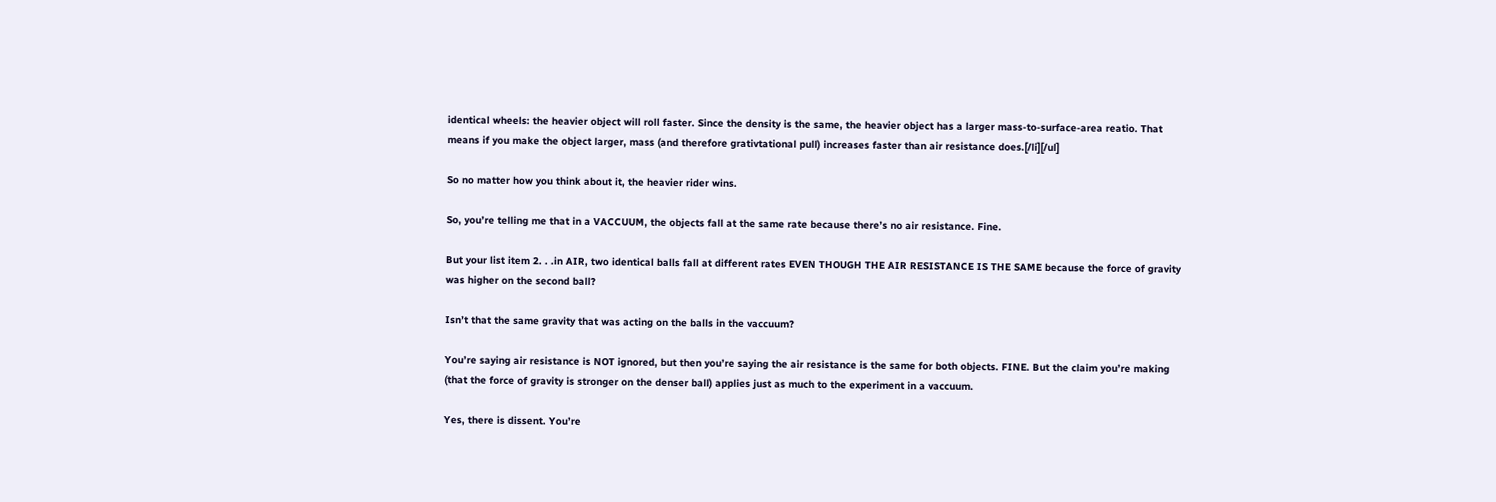identical wheels: the heavier object will roll faster. Since the density is the same, the heavier object has a larger mass-to-surface-area reatio. That means if you make the object larger, mass (and therefore grativtational pull) increases faster than air resistance does.[/li][/ul]

So no matter how you think about it, the heavier rider wins.

So, you’re telling me that in a VACCUUM, the objects fall at the same rate because there’s no air resistance. Fine.

But your list item 2. . .in AIR, two identical balls fall at different rates EVEN THOUGH THE AIR RESISTANCE IS THE SAME because the force of gravity was higher on the second ball?

Isn’t that the same gravity that was acting on the balls in the vaccuum?

You’re saying air resistance is NOT ignored, but then you’re saying the air resistance is the same for both objects. FINE. But the claim you’re making (that the force of gravity is stronger on the denser ball) applies just as much to the experiment in a vaccuum.

Yes, there is dissent. You’re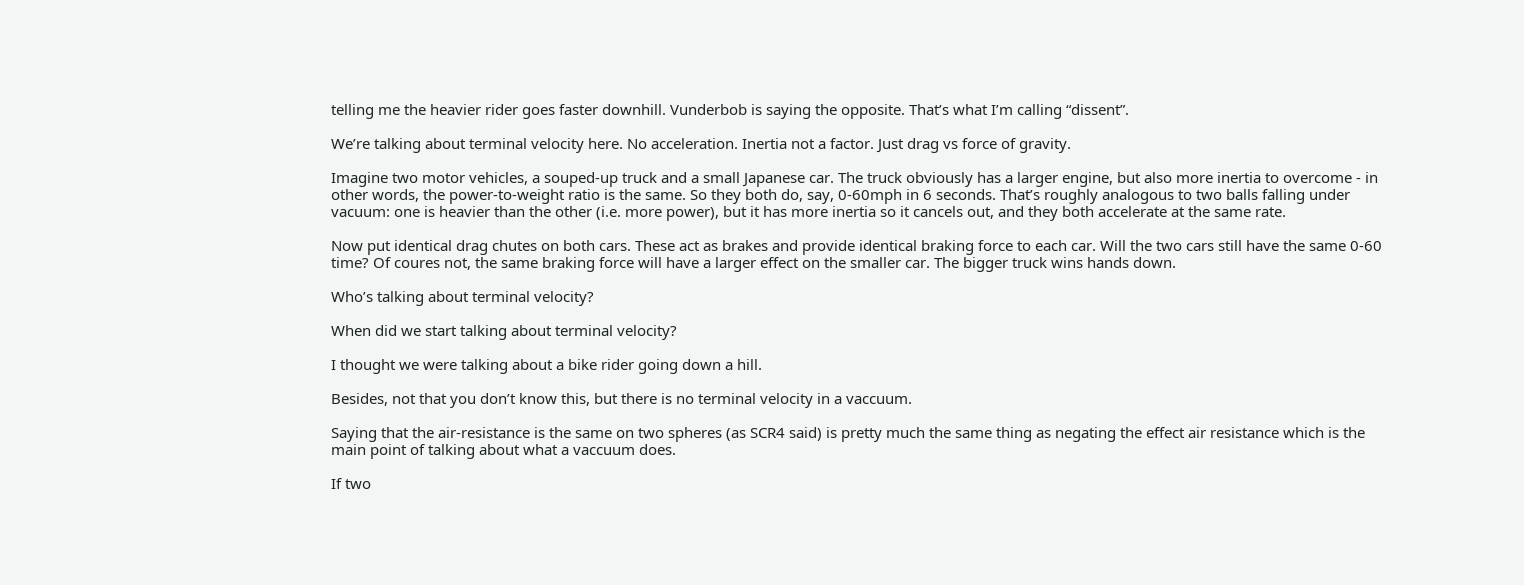telling me the heavier rider goes faster downhill. Vunderbob is saying the opposite. That’s what I’m calling “dissent”.

We’re talking about terminal velocity here. No acceleration. Inertia not a factor. Just drag vs force of gravity.

Imagine two motor vehicles, a souped-up truck and a small Japanese car. The truck obviously has a larger engine, but also more inertia to overcome - in other words, the power-to-weight ratio is the same. So they both do, say, 0-60mph in 6 seconds. That’s roughly analogous to two balls falling under vacuum: one is heavier than the other (i.e. more power), but it has more inertia so it cancels out, and they both accelerate at the same rate.

Now put identical drag chutes on both cars. These act as brakes and provide identical braking force to each car. Will the two cars still have the same 0-60 time? Of coures not, the same braking force will have a larger effect on the smaller car. The bigger truck wins hands down.

Who’s talking about terminal velocity?

When did we start talking about terminal velocity?

I thought we were talking about a bike rider going down a hill.

Besides, not that you don’t know this, but there is no terminal velocity in a vaccuum.

Saying that the air-resistance is the same on two spheres (as SCR4 said) is pretty much the same thing as negating the effect air resistance which is the main point of talking about what a vaccuum does.

If two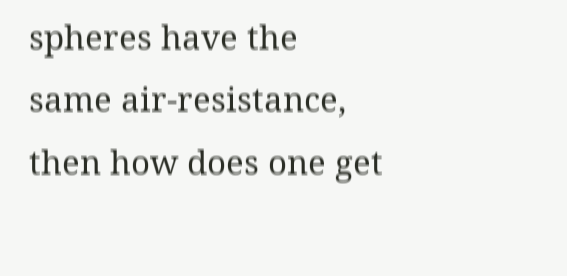spheres have the same air-resistance, then how does one get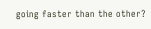going faster than the other?